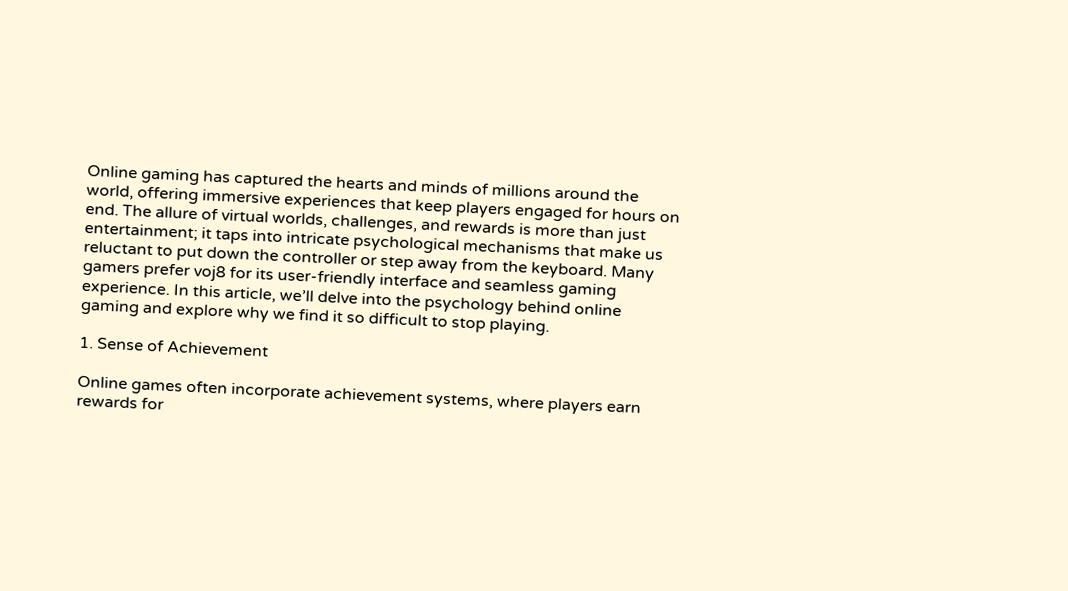Online gaming has captured the hearts and minds of millions around the world, offering immersive experiences that keep players engaged for hours on end. The allure of virtual worlds, challenges, and rewards is more than just entertainment; it taps into intricate psychological mechanisms that make us reluctant to put down the controller or step away from the keyboard. Many gamers prefer voj8 for its user-friendly interface and seamless gaming experience. In this article, we’ll delve into the psychology behind online gaming and explore why we find it so difficult to stop playing.

1. Sense of Achievement

Online games often incorporate achievement systems, where players earn rewards for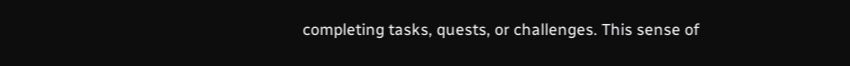completing tasks, quests, or challenges. This sense of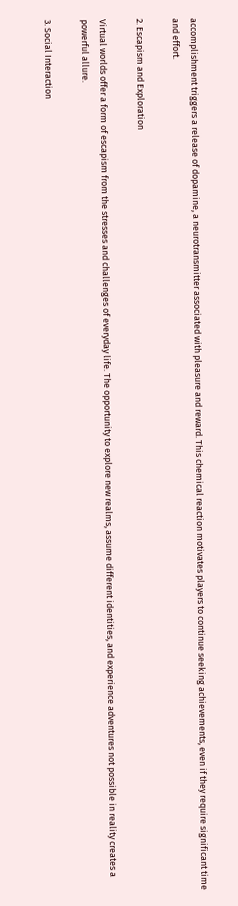accomplishment triggers a release of dopamine, a neurotransmitter associated with pleasure and reward. This chemical reaction motivates players to continue seeking achievements, even if they require significant time and effort.

2. Escapism and Exploration

Virtual worlds offer a form of escapism from the stresses and challenges of everyday life. The opportunity to explore new realms, assume different identities, and experience adventures not possible in reality creates a powerful allure.

3. Social Interaction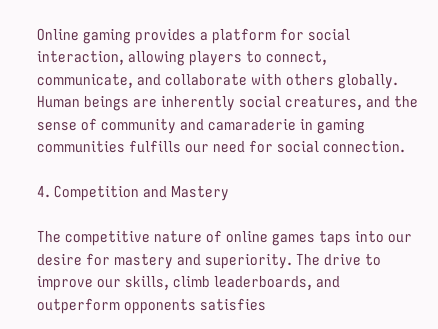Online gaming provides a platform for social interaction, allowing players to connect, communicate, and collaborate with others globally. Human beings are inherently social creatures, and the sense of community and camaraderie in gaming communities fulfills our need for social connection.

4. Competition and Mastery

The competitive nature of online games taps into our desire for mastery and superiority. The drive to improve our skills, climb leaderboards, and outperform opponents satisfies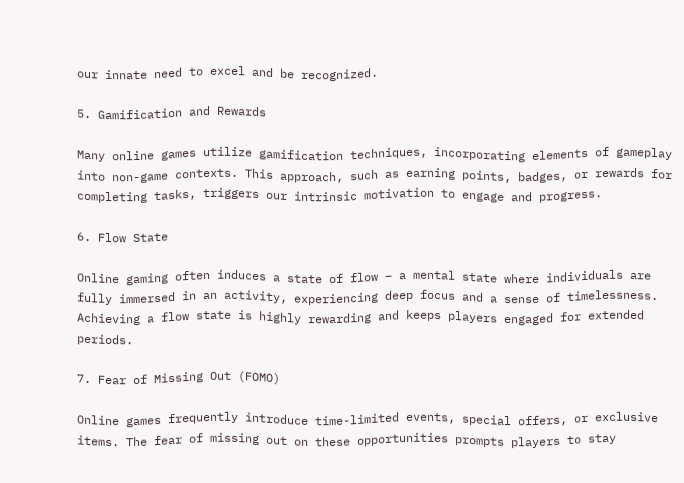our innate need to excel and be recognized.

5. Gamification and Rewards

Many online games utilize gamification techniques, incorporating elements of gameplay into non-game contexts. This approach, such as earning points, badges, or rewards for completing tasks, triggers our intrinsic motivation to engage and progress.

6. Flow State

Online gaming often induces a state of flow – a mental state where individuals are fully immersed in an activity, experiencing deep focus and a sense of timelessness. Achieving a flow state is highly rewarding and keeps players engaged for extended periods.

7. Fear of Missing Out (FOMO)

Online games frequently introduce time-limited events, special offers, or exclusive items. The fear of missing out on these opportunities prompts players to stay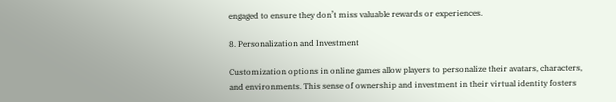engaged to ensure they don’t miss valuable rewards or experiences.

8. Personalization and Investment

Customization options in online games allow players to personalize their avatars, characters, and environments. This sense of ownership and investment in their virtual identity fosters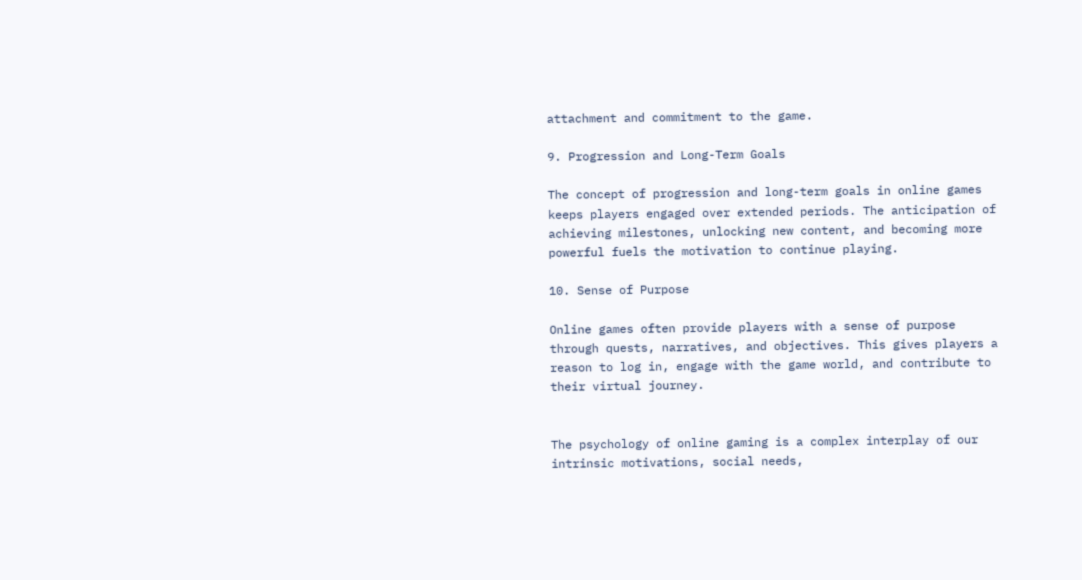attachment and commitment to the game.

9. Progression and Long-Term Goals

The concept of progression and long-term goals in online games keeps players engaged over extended periods. The anticipation of achieving milestones, unlocking new content, and becoming more powerful fuels the motivation to continue playing.

10. Sense of Purpose

Online games often provide players with a sense of purpose through quests, narratives, and objectives. This gives players a reason to log in, engage with the game world, and contribute to their virtual journey.


The psychology of online gaming is a complex interplay of our intrinsic motivations, social needs,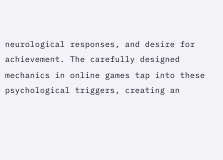neurological responses, and desire for achievement. The carefully designed mechanics in online games tap into these psychological triggers, creating an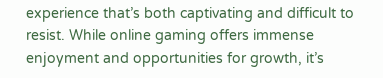experience that’s both captivating and difficult to resist. While online gaming offers immense enjoyment and opportunities for growth, it’s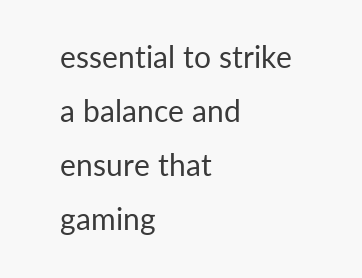essential to strike a balance and ensure that gaming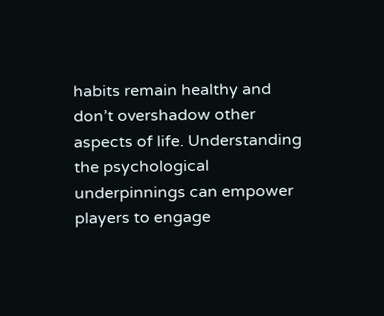habits remain healthy and don’t overshadow other aspects of life. Understanding the psychological underpinnings can empower players to engage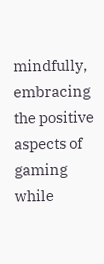mindfully, embracing the positive aspects of gaming while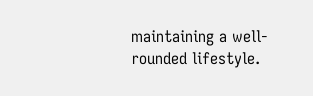maintaining a well-rounded lifestyle.